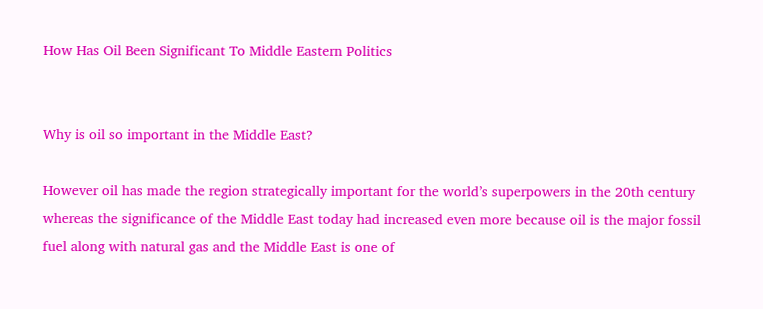How Has Oil Been Significant To Middle Eastern Politics


Why is oil so important in the Middle East?

However oil has made the region strategically important for the world’s superpowers in the 20th century whereas the significance of the Middle East today had increased even more because oil is the major fossil fuel along with natural gas and the Middle East is one of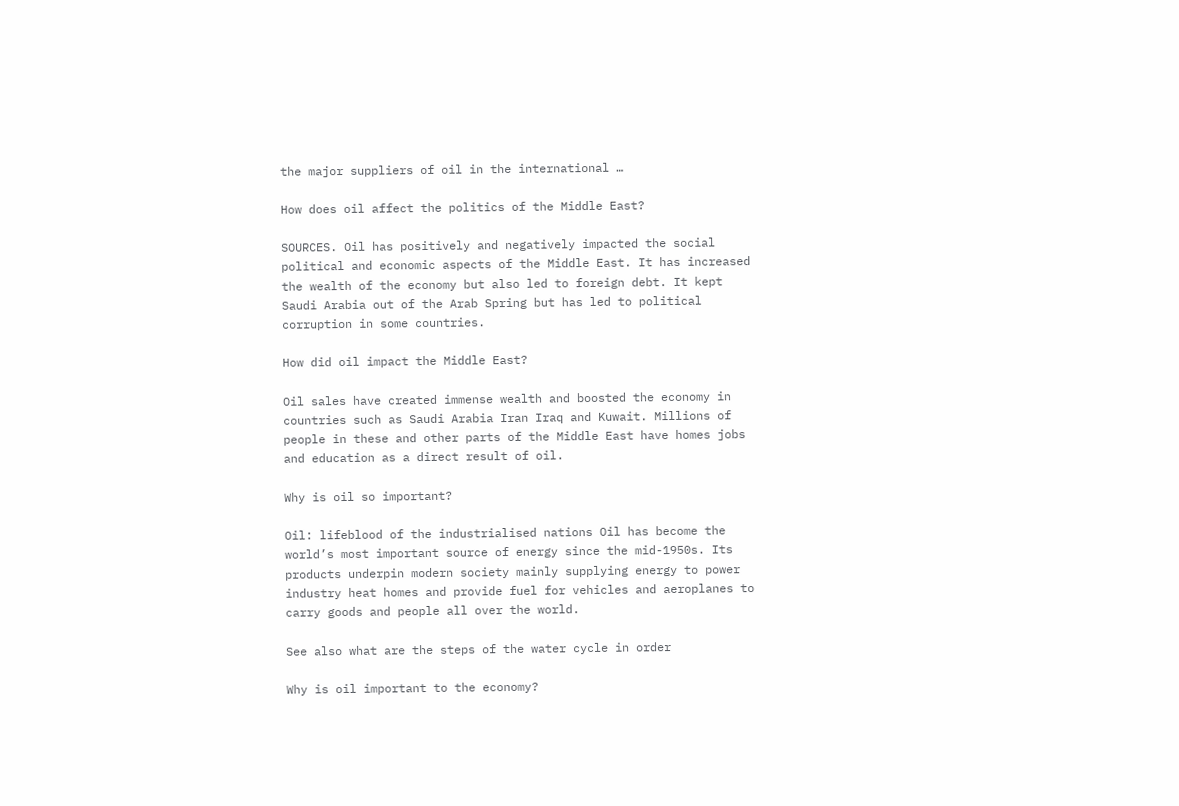the major suppliers of oil in the international …

How does oil affect the politics of the Middle East?

SOURCES. Oil has positively and negatively impacted the social political and economic aspects of the Middle East. It has increased the wealth of the economy but also led to foreign debt. It kept Saudi Arabia out of the Arab Spring but has led to political corruption in some countries.

How did oil impact the Middle East?

Oil sales have created immense wealth and boosted the economy in countries such as Saudi Arabia Iran Iraq and Kuwait. Millions of people in these and other parts of the Middle East have homes jobs and education as a direct result of oil.

Why is oil so important?

Oil: lifeblood of the industrialised nations Oil has become the world’s most important source of energy since the mid-1950s. Its products underpin modern society mainly supplying energy to power industry heat homes and provide fuel for vehicles and aeroplanes to carry goods and people all over the world.

See also what are the steps of the water cycle in order

Why is oil important to the economy?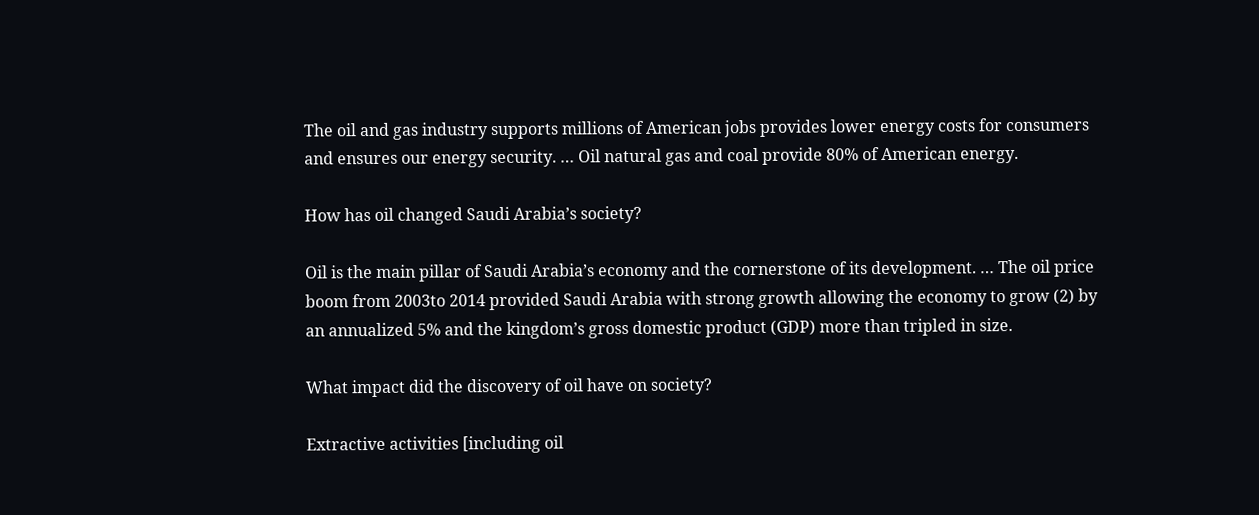The oil and gas industry supports millions of American jobs provides lower energy costs for consumers and ensures our energy security. … Oil natural gas and coal provide 80% of American energy.

How has oil changed Saudi Arabia’s society?

Oil is the main pillar of Saudi Arabia’s economy and the cornerstone of its development. … The oil price boom from 2003to 2014 provided Saudi Arabia with strong growth allowing the economy to grow (2) by an annualized 5% and the kingdom’s gross domestic product (GDP) more than tripled in size.

What impact did the discovery of oil have on society?

Extractive activities [including oil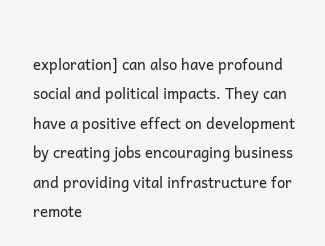exploration] can also have profound social and political impacts. They can have a positive effect on development by creating jobs encouraging business and providing vital infrastructure for remote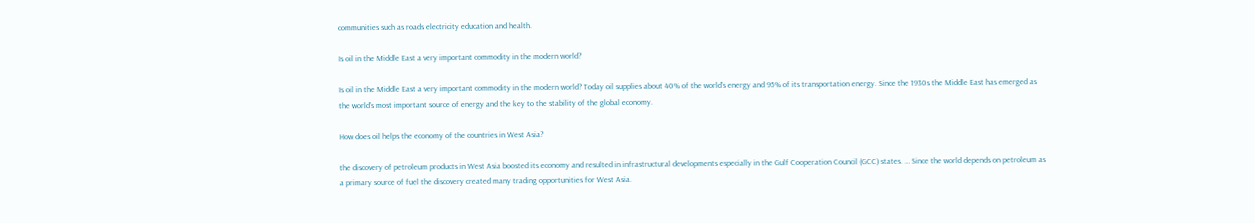communities such as roads electricity education and health.

Is oil in the Middle East a very important commodity in the modern world?

Is oil in the Middle East a very important commodity in the modern world? Today oil supplies about 40% of the world’s energy and 95% of its transportation energy. Since the 1930s the Middle East has emerged as the world’s most important source of energy and the key to the stability of the global economy.

How does oil helps the economy of the countries in West Asia?

the discovery of petroleum products in West Asia boosted its economy and resulted in infrastructural developments especially in the Gulf Cooperation Council (GCC) states. … Since the world depends on petroleum as a primary source of fuel the discovery created many trading opportunities for West Asia.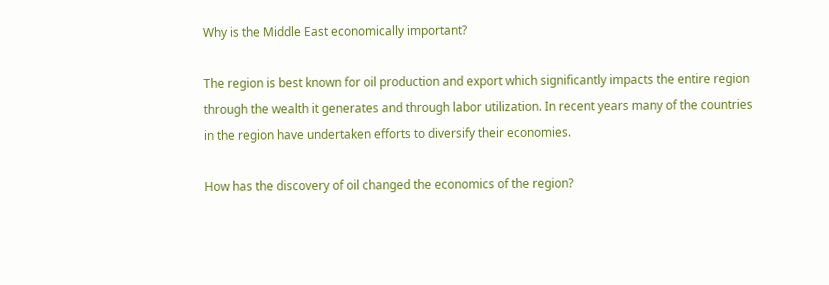Why is the Middle East economically important?

The region is best known for oil production and export which significantly impacts the entire region through the wealth it generates and through labor utilization. In recent years many of the countries in the region have undertaken efforts to diversify their economies.

How has the discovery of oil changed the economics of the region?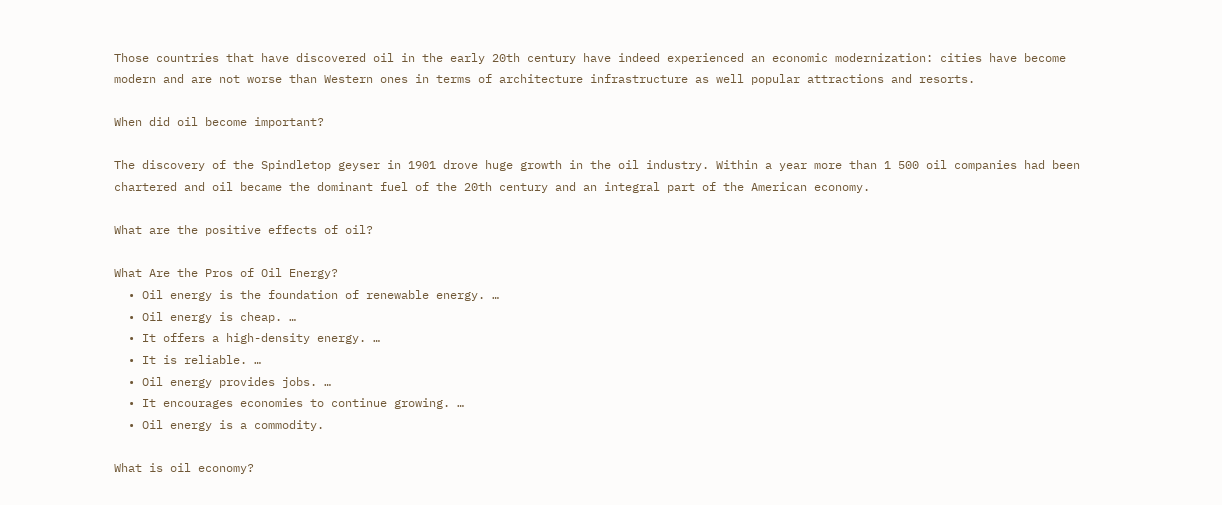Those countries that have discovered oil in the early 20th century have indeed experienced an economic modernization: cities have become modern and are not worse than Western ones in terms of architecture infrastructure as well popular attractions and resorts.

When did oil become important?

The discovery of the Spindletop geyser in 1901 drove huge growth in the oil industry. Within a year more than 1 500 oil companies had been chartered and oil became the dominant fuel of the 20th century and an integral part of the American economy.

What are the positive effects of oil?

What Are the Pros of Oil Energy?
  • Oil energy is the foundation of renewable energy. …
  • Oil energy is cheap. …
  • It offers a high-density energy. …
  • It is reliable. …
  • Oil energy provides jobs. …
  • It encourages economies to continue growing. …
  • Oil energy is a commodity.

What is oil economy?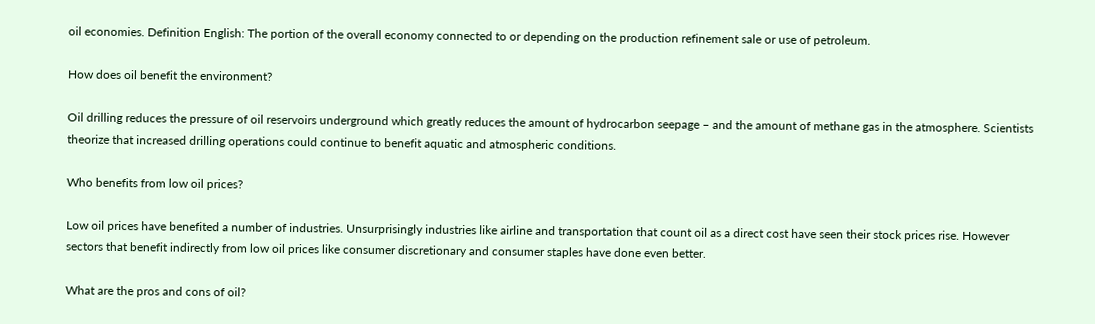oil economies. Definition English: The portion of the overall economy connected to or depending on the production refinement sale or use of petroleum.

How does oil benefit the environment?

Oil drilling reduces the pressure of oil reservoirs underground which greatly reduces the amount of hydrocarbon seepage – and the amount of methane gas in the atmosphere. Scientists theorize that increased drilling operations could continue to benefit aquatic and atmospheric conditions.

Who benefits from low oil prices?

Low oil prices have benefited a number of industries. Unsurprisingly industries like airline and transportation that count oil as a direct cost have seen their stock prices rise. However sectors that benefit indirectly from low oil prices like consumer discretionary and consumer staples have done even better.

What are the pros and cons of oil?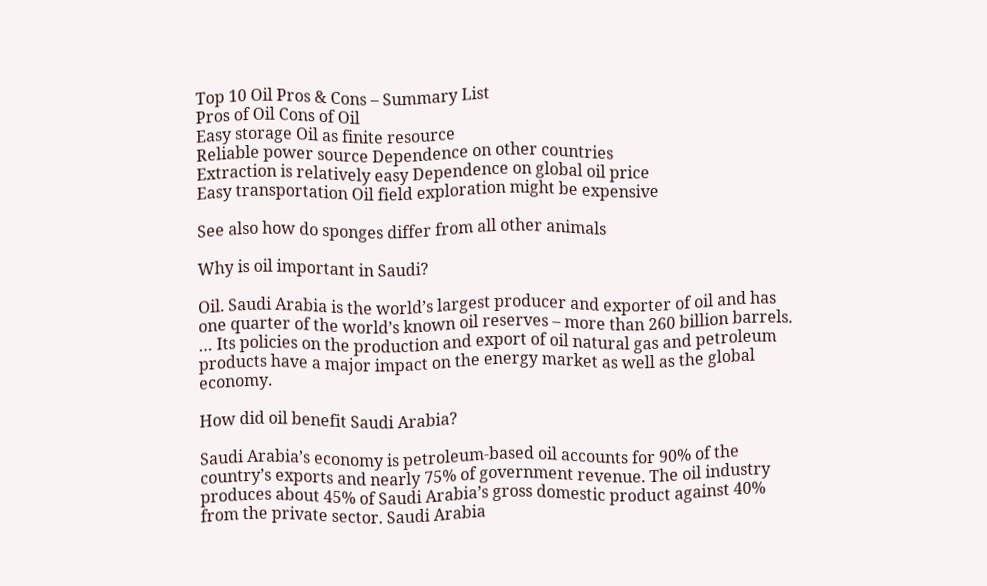Top 10 Oil Pros & Cons – Summary List
Pros of Oil Cons of Oil
Easy storage Oil as finite resource
Reliable power source Dependence on other countries
Extraction is relatively easy Dependence on global oil price
Easy transportation Oil field exploration might be expensive

See also how do sponges differ from all other animals

Why is oil important in Saudi?

Oil. Saudi Arabia is the world’s largest producer and exporter of oil and has one quarter of the world’s known oil reserves – more than 260 billion barrels. … Its policies on the production and export of oil natural gas and petroleum products have a major impact on the energy market as well as the global economy.

How did oil benefit Saudi Arabia?

Saudi Arabia’s economy is petroleum-based oil accounts for 90% of the country’s exports and nearly 75% of government revenue. The oil industry produces about 45% of Saudi Arabia’s gross domestic product against 40% from the private sector. Saudi Arabia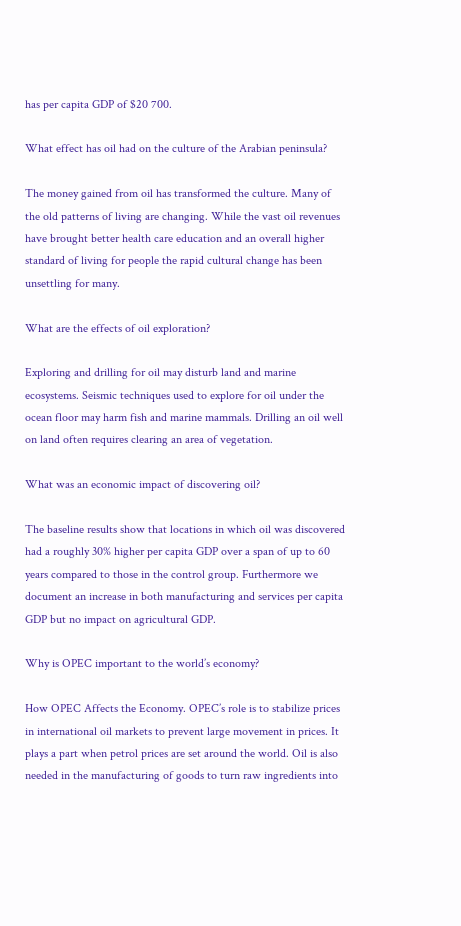has per capita GDP of $20 700.

What effect has oil had on the culture of the Arabian peninsula?

The money gained from oil has transformed the culture. Many of the old patterns of living are changing. While the vast oil revenues have brought better health care education and an overall higher standard of living for people the rapid cultural change has been unsettling for many.

What are the effects of oil exploration?

Exploring and drilling for oil may disturb land and marine ecosystems. Seismic techniques used to explore for oil under the ocean floor may harm fish and marine mammals. Drilling an oil well on land often requires clearing an area of vegetation.

What was an economic impact of discovering oil?

The baseline results show that locations in which oil was discovered had a roughly 30% higher per capita GDP over a span of up to 60 years compared to those in the control group. Furthermore we document an increase in both manufacturing and services per capita GDP but no impact on agricultural GDP.

Why is OPEC important to the world’s economy?

How OPEC Affects the Economy. OPEC’s role is to stabilize prices in international oil markets to prevent large movement in prices. It plays a part when petrol prices are set around the world. Oil is also needed in the manufacturing of goods to turn raw ingredients into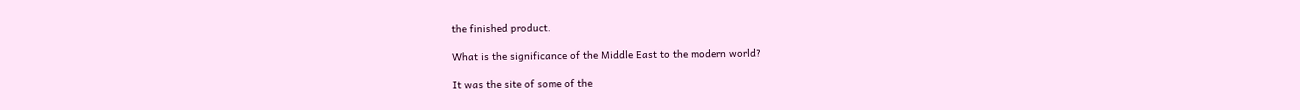the finished product.

What is the significance of the Middle East to the modern world?

It was the site of some of the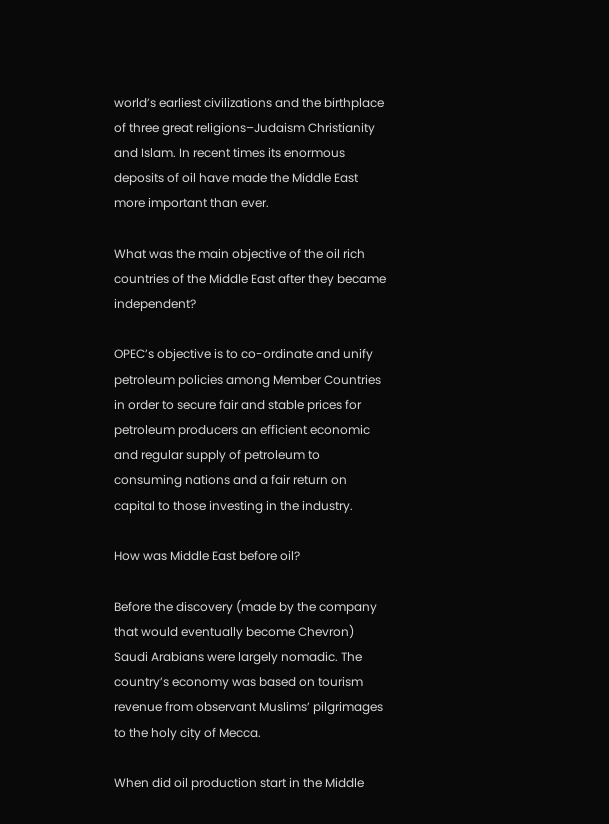world’s earliest civilizations and the birthplace of three great religions–Judaism Christianity and Islam. In recent times its enormous deposits of oil have made the Middle East more important than ever.

What was the main objective of the oil rich countries of the Middle East after they became independent?

OPEC’s objective is to co-ordinate and unify petroleum policies among Member Countries in order to secure fair and stable prices for petroleum producers an efficient economic and regular supply of petroleum to consuming nations and a fair return on capital to those investing in the industry.

How was Middle East before oil?

Before the discovery (made by the company that would eventually become Chevron) Saudi Arabians were largely nomadic. The country’s economy was based on tourism revenue from observant Muslims’ pilgrimages to the holy city of Mecca.

When did oil production start in the Middle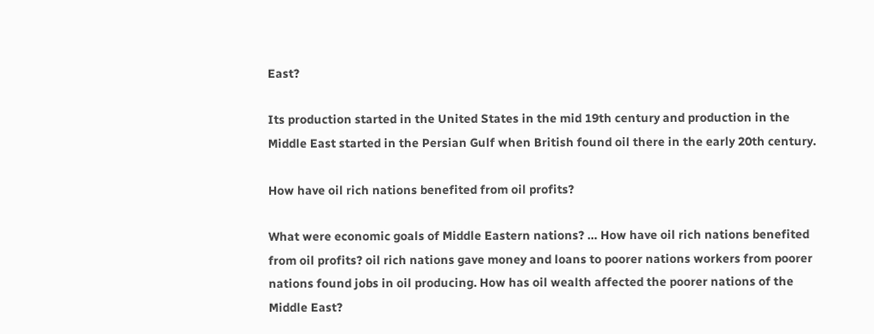East?

Its production started in the United States in the mid 19th century and production in the Middle East started in the Persian Gulf when British found oil there in the early 20th century.

How have oil rich nations benefited from oil profits?

What were economic goals of Middle Eastern nations? … How have oil rich nations benefited from oil profits? oil rich nations gave money and loans to poorer nations workers from poorer nations found jobs in oil producing. How has oil wealth affected the poorer nations of the Middle East?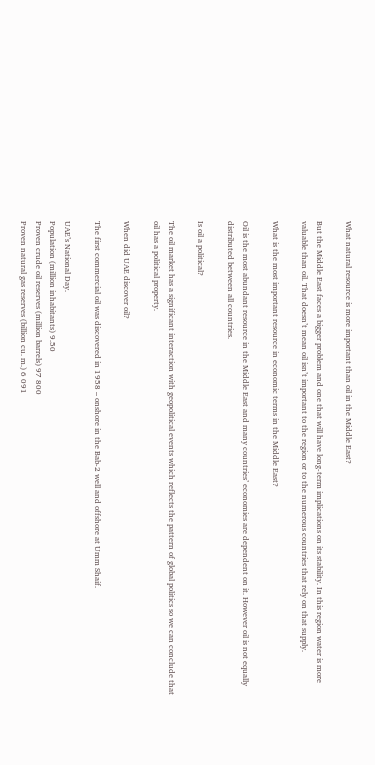What natural resource is more important than oil in the Middle East?

But the Middle East faces a bigger problem and one that will have long-term implications on its stability. In this region water is more valuable than oil. That doesn’t mean oil isn’t important to the region or to the numerous countries that rely on that supply.

What is the most important resource in economic terms in the Middle East?

Oil is the most abundant resource in the Middle East and many countries’ economies are dependent on it. However oil is not equally distributed between all countries.

Is oil a political?

The oil market has a significant interaction with geopolitical events which reflects the pattern of global politics so we can conclude that oil has a political property.

When did UAE discover oil?

The first commercial oil was discovered in 1958 – onshore in the Bab-2 well and offshore at Umm Shaif.

UAE’s National Day.
Population (million inhabitants) 9.50
Proven crude oil reserves (million barrels) 97 800
Proven natural gas reserves (billion cu. m.) 6 091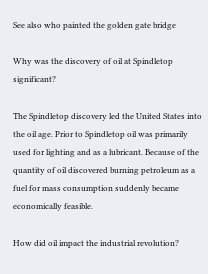See also who painted the golden gate bridge

Why was the discovery of oil at Spindletop significant?

The Spindletop discovery led the United States into the oil age. Prior to Spindletop oil was primarily used for lighting and as a lubricant. Because of the quantity of oil discovered burning petroleum as a fuel for mass consumption suddenly became economically feasible.

How did oil impact the industrial revolution?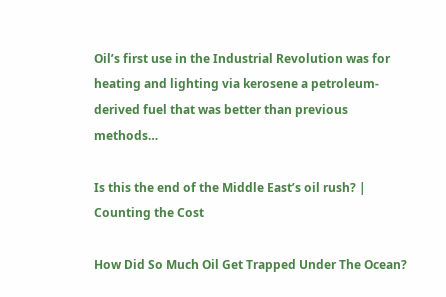Oil’s first use in the Industrial Revolution was for heating and lighting via kerosene a petroleum-derived fuel that was better than previous methods…

Is this the end of the Middle East’s oil rush? | Counting the Cost

How Did So Much Oil Get Trapped Under The Ocean?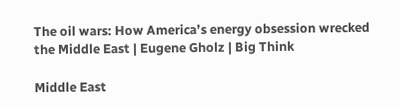The oil wars: How America’s energy obsession wrecked the Middle East | Eugene Gholz | Big Think

Middle East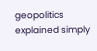geopolitics explained simply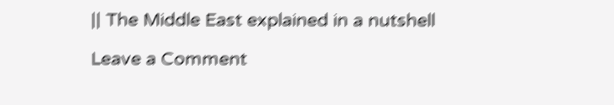|| The Middle East explained in a nutshell

Leave a Comment